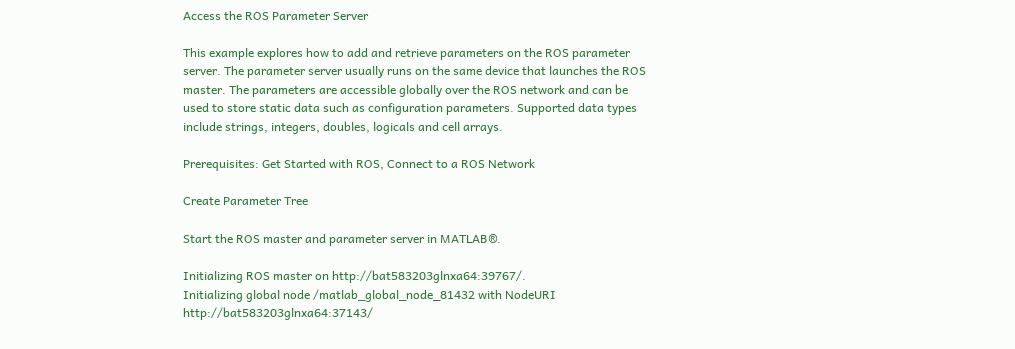Access the ROS Parameter Server

This example explores how to add and retrieve parameters on the ROS parameter server. The parameter server usually runs on the same device that launches the ROS master. The parameters are accessible globally over the ROS network and can be used to store static data such as configuration parameters. Supported data types include strings, integers, doubles, logicals and cell arrays.

Prerequisites: Get Started with ROS, Connect to a ROS Network

Create Parameter Tree

Start the ROS master and parameter server in MATLAB®.

Initializing ROS master on http://bat583203glnxa64:39767/.
Initializing global node /matlab_global_node_81432 with NodeURI http://bat583203glnxa64:37143/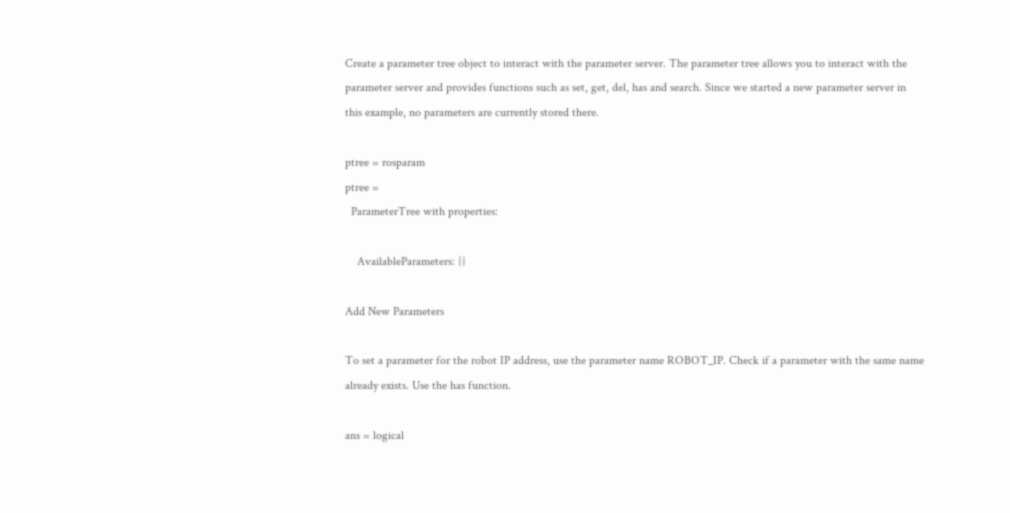Create a parameter tree object to interact with the parameter server. The parameter tree allows you to interact with the parameter server and provides functions such as set, get, del, has and search. Since we started a new parameter server in this example, no parameters are currently stored there.

ptree = rosparam
ptree =
  ParameterTree with properties:

    AvailableParameters: {}

Add New Parameters

To set a parameter for the robot IP address, use the parameter name ROBOT_IP. Check if a parameter with the same name already exists. Use the has function.

ans = logical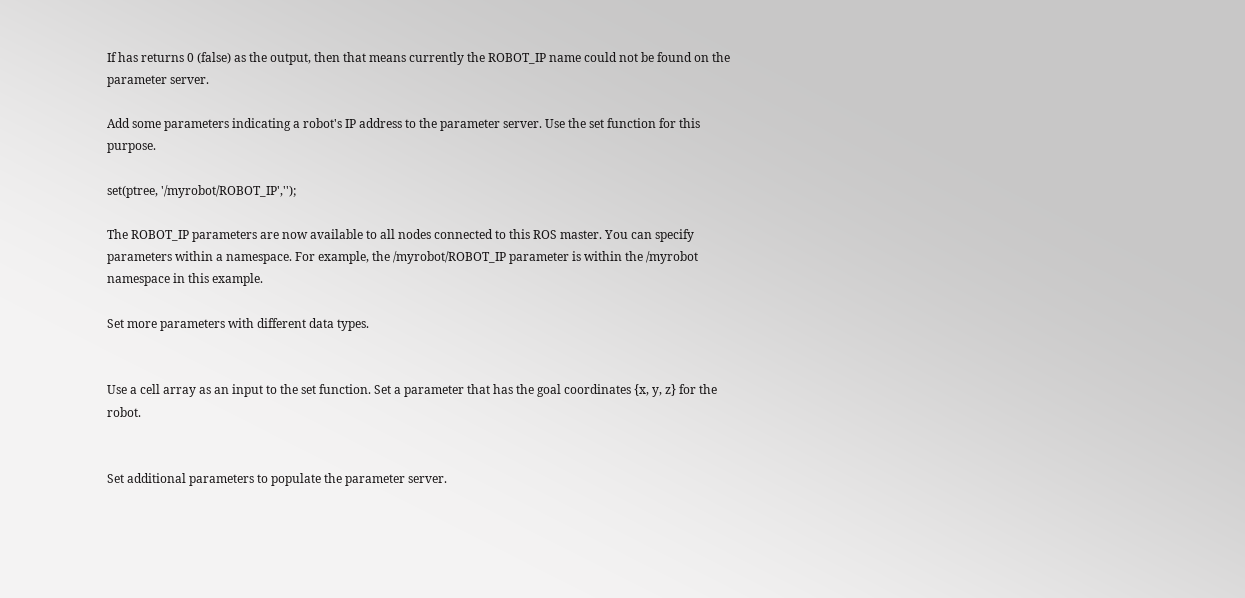If has returns 0 (false) as the output, then that means currently the ROBOT_IP name could not be found on the parameter server.

Add some parameters indicating a robot's IP address to the parameter server. Use the set function for this purpose.

set(ptree, '/myrobot/ROBOT_IP','');

The ROBOT_IP parameters are now available to all nodes connected to this ROS master. You can specify parameters within a namespace. For example, the /myrobot/ROBOT_IP parameter is within the /myrobot namespace in this example.

Set more parameters with different data types.


Use a cell array as an input to the set function. Set a parameter that has the goal coordinates {x, y, z} for the robot.


Set additional parameters to populate the parameter server.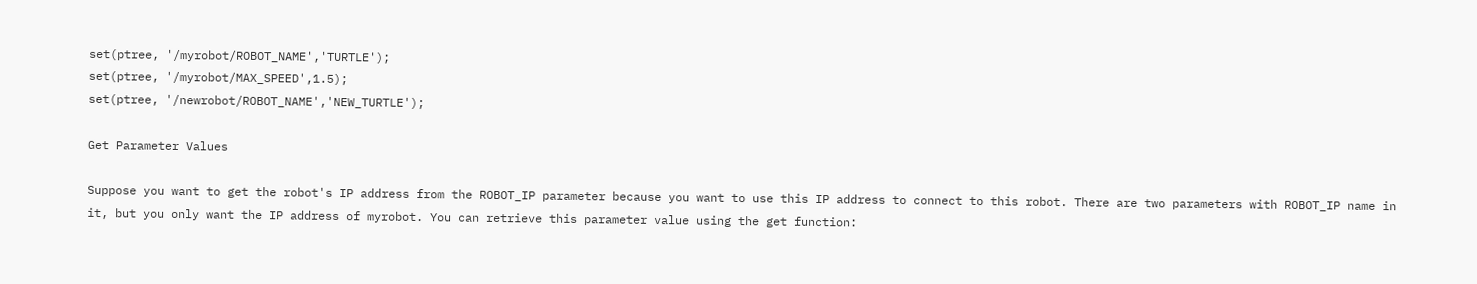set(ptree, '/myrobot/ROBOT_NAME','TURTLE');
set(ptree, '/myrobot/MAX_SPEED',1.5);
set(ptree, '/newrobot/ROBOT_NAME','NEW_TURTLE');

Get Parameter Values

Suppose you want to get the robot's IP address from the ROBOT_IP parameter because you want to use this IP address to connect to this robot. There are two parameters with ROBOT_IP name in it, but you only want the IP address of myrobot. You can retrieve this parameter value using the get function: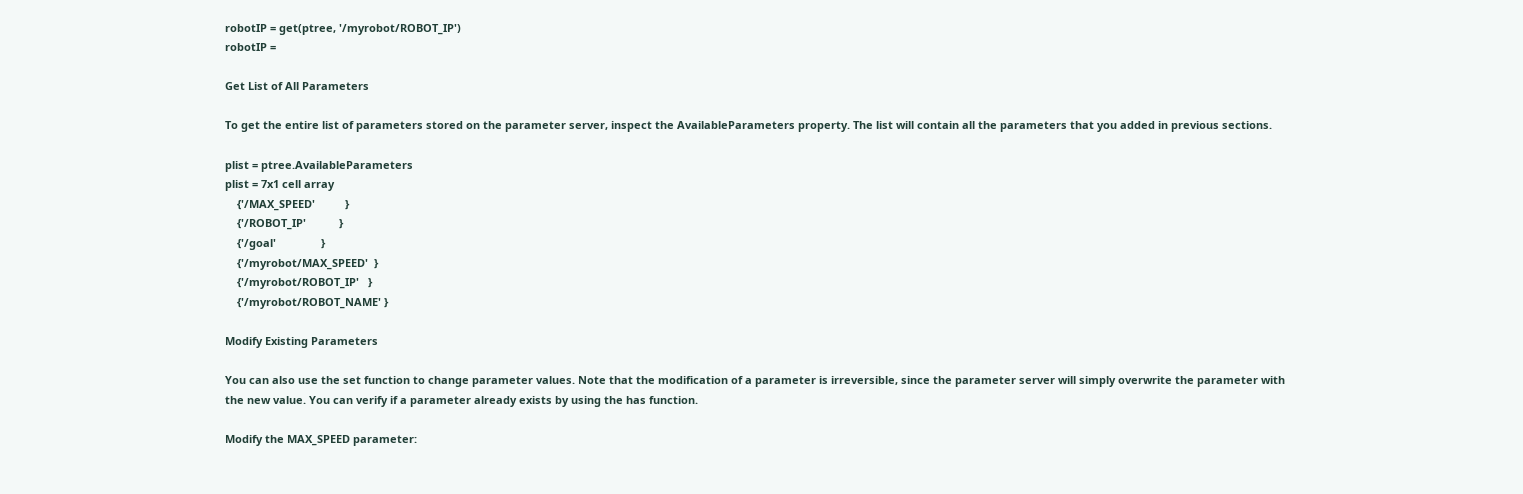robotIP = get(ptree, '/myrobot/ROBOT_IP')
robotIP =

Get List of All Parameters

To get the entire list of parameters stored on the parameter server, inspect the AvailableParameters property. The list will contain all the parameters that you added in previous sections.

plist = ptree.AvailableParameters
plist = 7x1 cell array
    {'/MAX_SPEED'          }
    {'/ROBOT_IP'           }
    {'/goal'               }
    {'/myrobot/MAX_SPEED'  }
    {'/myrobot/ROBOT_IP'   }
    {'/myrobot/ROBOT_NAME' }

Modify Existing Parameters

You can also use the set function to change parameter values. Note that the modification of a parameter is irreversible, since the parameter server will simply overwrite the parameter with the new value. You can verify if a parameter already exists by using the has function.

Modify the MAX_SPEED parameter: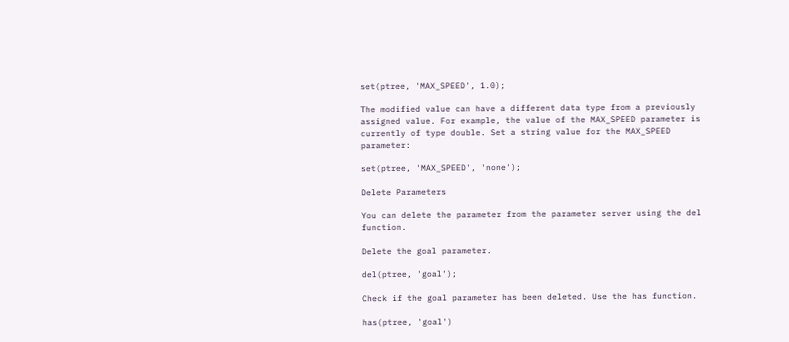set(ptree, 'MAX_SPEED', 1.0);

The modified value can have a different data type from a previously assigned value. For example, the value of the MAX_SPEED parameter is currently of type double. Set a string value for the MAX_SPEED parameter:

set(ptree, 'MAX_SPEED', 'none');

Delete Parameters

You can delete the parameter from the parameter server using the del function.

Delete the goal parameter.

del(ptree, 'goal');

Check if the goal parameter has been deleted. Use the has function.

has(ptree, 'goal')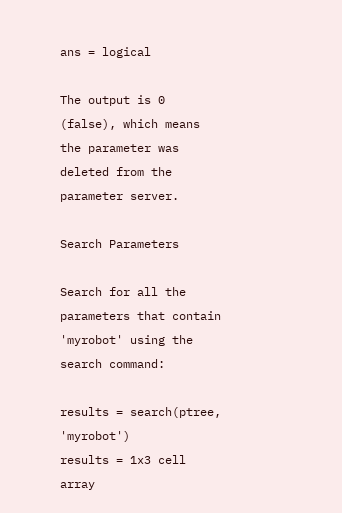ans = logical

The output is 0 (false), which means the parameter was deleted from the parameter server.

Search Parameters

Search for all the parameters that contain 'myrobot' using the search command:

results = search(ptree, 'myrobot')
results = 1x3 cell array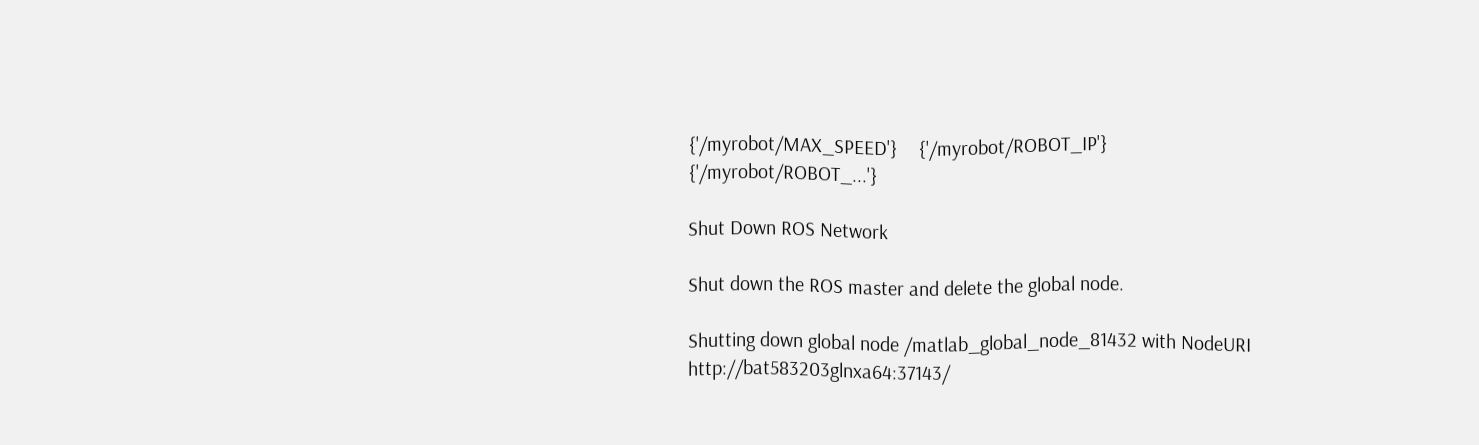{'/myrobot/MAX_SPEED'}    {'/myrobot/ROBOT_IP'}    {'/myrobot/ROBOT_...'}

Shut Down ROS Network

Shut down the ROS master and delete the global node.

Shutting down global node /matlab_global_node_81432 with NodeURI http://bat583203glnxa64:37143/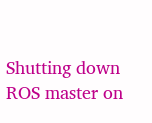Shutting down ROS master on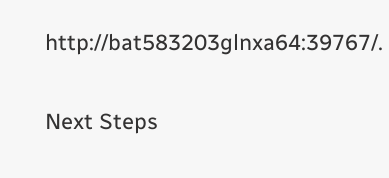http://bat583203glnxa64:39767/.

Next Steps